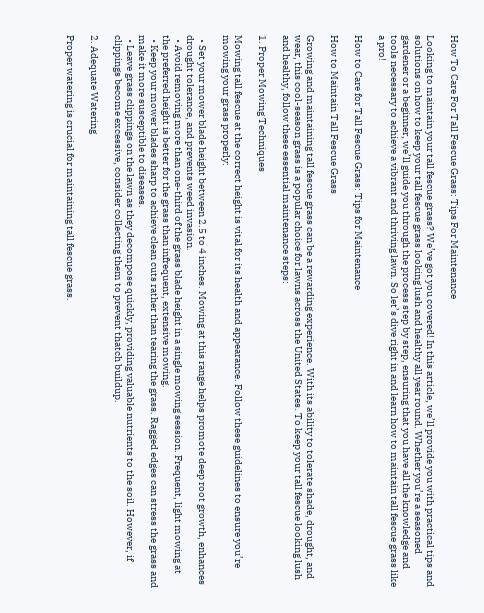How To Care For Tall Fescue Grass: Tips For Maintenance

Looking to maintain your tall fescue grass? We’ve got you covered! In this article, we’ll provide you with practical tips and solutions on how to keep your tall fescue grass looking lush and healthy all year round. Whether you’re a seasoned gardener or a beginner, we’ll guide you through the process step by step, ensuring that you have all the knowledge and tools necessary to achieve a vibrant and thriving lawn. So let’s dive right in and learn how to maintain tall fescue grass like a pro!

How to Care for Tall Fescue Grass: Tips for Maintenance

How to Maintain Tall Fescue Grass

Growing and maintaining tall fescue grass can be a rewarding experience. With its ability to tolerate shade, drought, and wear, this cool-season grass is a popular choice for lawns across the United States. To keep your tall fescue looking lush and healthy, follow these essential maintenance steps:

1. Proper Mowing Techniques

Mowing tall fescue at the correct height is vital for its health and appearance. Follow these guidelines to ensure you’re mowing your grass properly:

  • Set your mower blade height between 2.5 to 4 inches. Mowing at this range helps promote deep root growth, enhances drought tolerance, and prevents weed invasion.
  • Avoid removing more than one-third of the grass blade height in a single mowing session. Frequent, light mowing at the preferred height is better for the grass than infrequent, extensive mowing.
  • Keep your mower blades sharp to achieve clean cuts rather than tearing the grass. Ragged edges can stress the grass and make it more susceptible to diseases.
  • Leave grass clippings on the lawn as they decompose quickly, providing valuable nutrients to the soil. However, if clippings become excessive, consider collecting them to prevent thatch buildup.

2. Adequate Watering

Proper watering is crucial for maintaining tall fescue grass.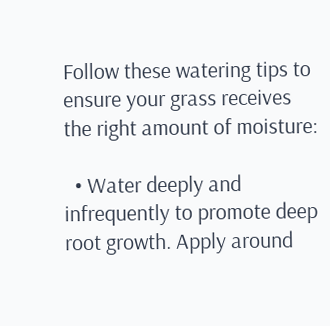Follow these watering tips to ensure your grass receives the right amount of moisture:

  • Water deeply and infrequently to promote deep root growth. Apply around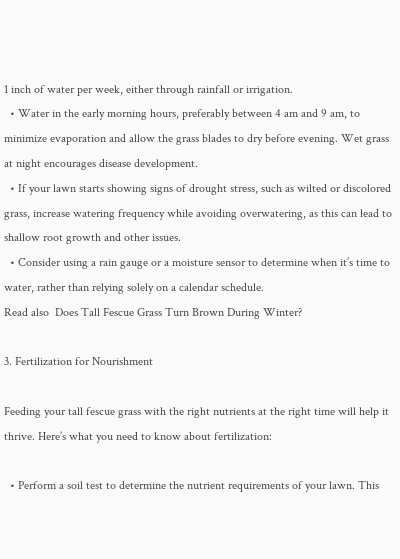1 inch of water per week, either through rainfall or irrigation.
  • Water in the early morning hours, preferably between 4 am and 9 am, to minimize evaporation and allow the grass blades to dry before evening. Wet grass at night encourages disease development.
  • If your lawn starts showing signs of drought stress, such as wilted or discolored grass, increase watering frequency while avoiding overwatering, as this can lead to shallow root growth and other issues.
  • Consider using a rain gauge or a moisture sensor to determine when it’s time to water, rather than relying solely on a calendar schedule.
Read also  Does Tall Fescue Grass Turn Brown During Winter?

3. Fertilization for Nourishment

Feeding your tall fescue grass with the right nutrients at the right time will help it thrive. Here’s what you need to know about fertilization:

  • Perform a soil test to determine the nutrient requirements of your lawn. This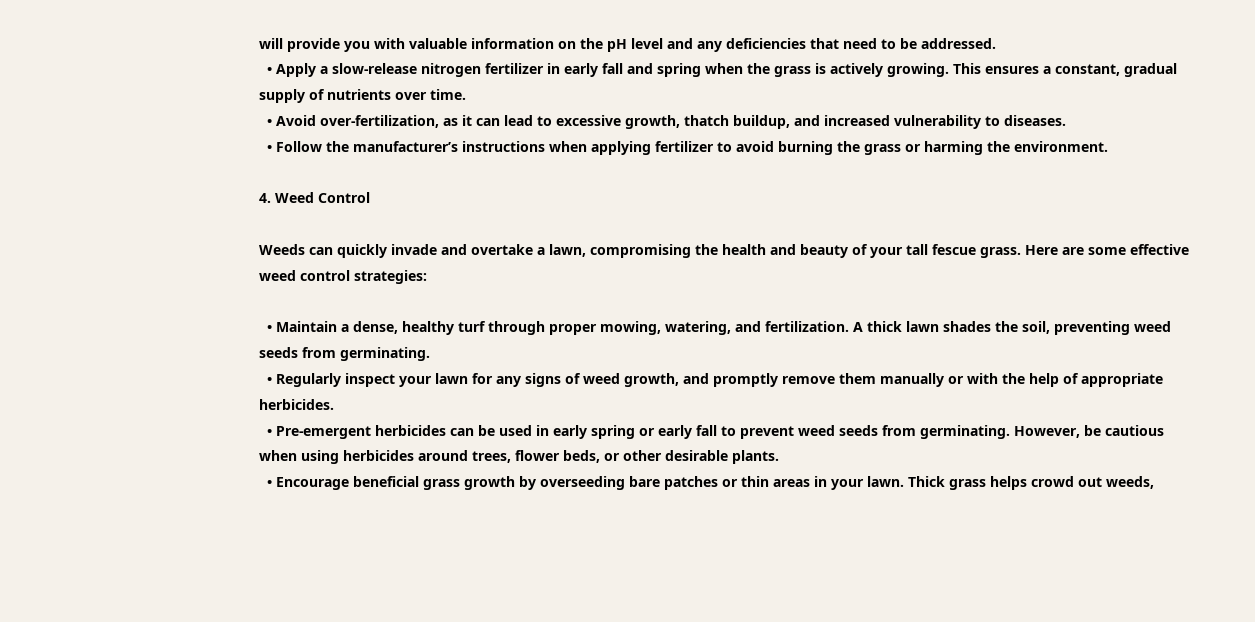will provide you with valuable information on the pH level and any deficiencies that need to be addressed.
  • Apply a slow-release nitrogen fertilizer in early fall and spring when the grass is actively growing. This ensures a constant, gradual supply of nutrients over time.
  • Avoid over-fertilization, as it can lead to excessive growth, thatch buildup, and increased vulnerability to diseases.
  • Follow the manufacturer’s instructions when applying fertilizer to avoid burning the grass or harming the environment.

4. Weed Control

Weeds can quickly invade and overtake a lawn, compromising the health and beauty of your tall fescue grass. Here are some effective weed control strategies:

  • Maintain a dense, healthy turf through proper mowing, watering, and fertilization. A thick lawn shades the soil, preventing weed seeds from germinating.
  • Regularly inspect your lawn for any signs of weed growth, and promptly remove them manually or with the help of appropriate herbicides.
  • Pre-emergent herbicides can be used in early spring or early fall to prevent weed seeds from germinating. However, be cautious when using herbicides around trees, flower beds, or other desirable plants.
  • Encourage beneficial grass growth by overseeding bare patches or thin areas in your lawn. Thick grass helps crowd out weeds,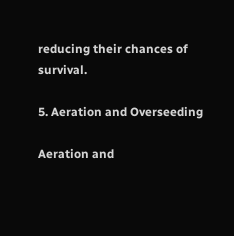reducing their chances of survival.

5. Aeration and Overseeding

Aeration and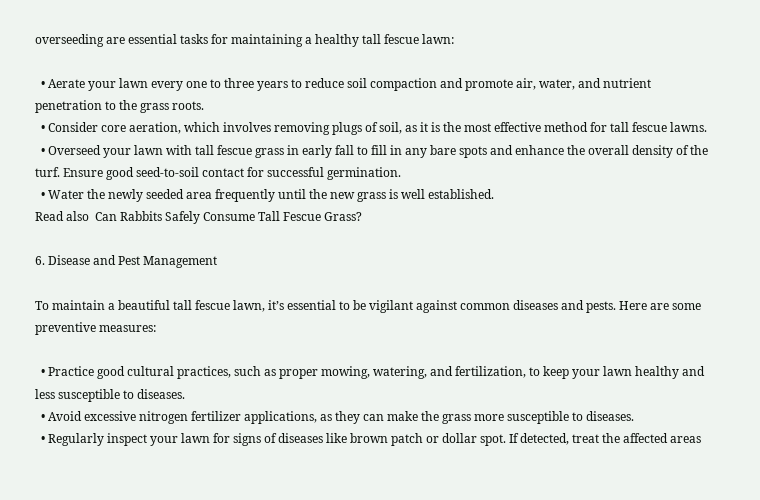overseeding are essential tasks for maintaining a healthy tall fescue lawn:

  • Aerate your lawn every one to three years to reduce soil compaction and promote air, water, and nutrient penetration to the grass roots.
  • Consider core aeration, which involves removing plugs of soil, as it is the most effective method for tall fescue lawns.
  • Overseed your lawn with tall fescue grass in early fall to fill in any bare spots and enhance the overall density of the turf. Ensure good seed-to-soil contact for successful germination.
  • Water the newly seeded area frequently until the new grass is well established.
Read also  Can Rabbits Safely Consume Tall Fescue Grass?

6. Disease and Pest Management

To maintain a beautiful tall fescue lawn, it’s essential to be vigilant against common diseases and pests. Here are some preventive measures:

  • Practice good cultural practices, such as proper mowing, watering, and fertilization, to keep your lawn healthy and less susceptible to diseases.
  • Avoid excessive nitrogen fertilizer applications, as they can make the grass more susceptible to diseases.
  • Regularly inspect your lawn for signs of diseases like brown patch or dollar spot. If detected, treat the affected areas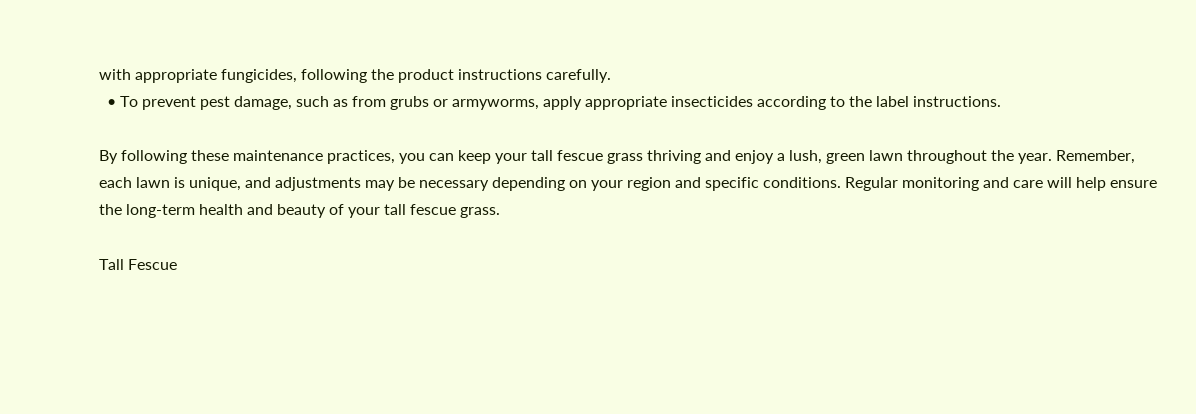with appropriate fungicides, following the product instructions carefully.
  • To prevent pest damage, such as from grubs or armyworms, apply appropriate insecticides according to the label instructions.

By following these maintenance practices, you can keep your tall fescue grass thriving and enjoy a lush, green lawn throughout the year. Remember, each lawn is unique, and adjustments may be necessary depending on your region and specific conditions. Regular monitoring and care will help ensure the long-term health and beauty of your tall fescue grass.

Tall Fescue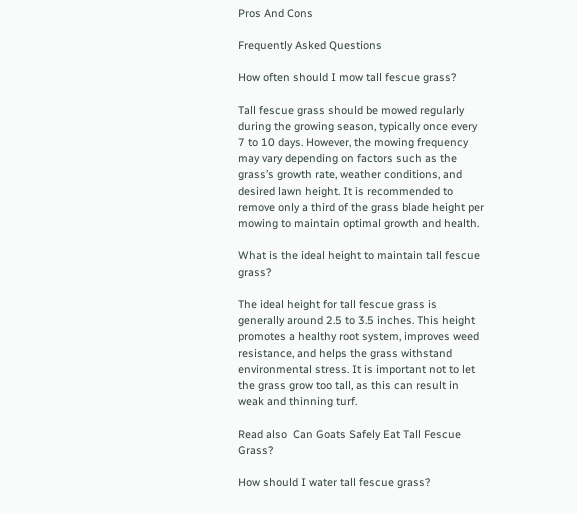Pros And Cons

Frequently Asked Questions

How often should I mow tall fescue grass?

Tall fescue grass should be mowed regularly during the growing season, typically once every 7 to 10 days. However, the mowing frequency may vary depending on factors such as the grass’s growth rate, weather conditions, and desired lawn height. It is recommended to remove only a third of the grass blade height per mowing to maintain optimal growth and health.

What is the ideal height to maintain tall fescue grass?

The ideal height for tall fescue grass is generally around 2.5 to 3.5 inches. This height promotes a healthy root system, improves weed resistance, and helps the grass withstand environmental stress. It is important not to let the grass grow too tall, as this can result in weak and thinning turf.

Read also  Can Goats Safely Eat Tall Fescue Grass?

How should I water tall fescue grass?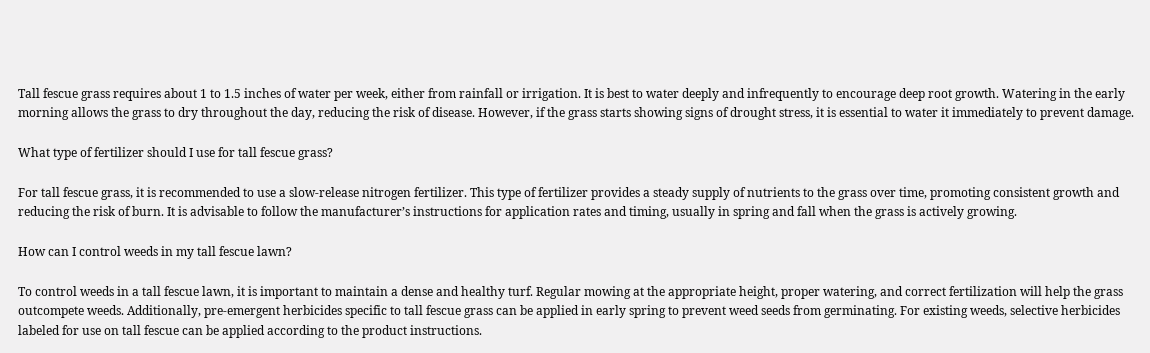Tall fescue grass requires about 1 to 1.5 inches of water per week, either from rainfall or irrigation. It is best to water deeply and infrequently to encourage deep root growth. Watering in the early morning allows the grass to dry throughout the day, reducing the risk of disease. However, if the grass starts showing signs of drought stress, it is essential to water it immediately to prevent damage.

What type of fertilizer should I use for tall fescue grass?

For tall fescue grass, it is recommended to use a slow-release nitrogen fertilizer. This type of fertilizer provides a steady supply of nutrients to the grass over time, promoting consistent growth and reducing the risk of burn. It is advisable to follow the manufacturer’s instructions for application rates and timing, usually in spring and fall when the grass is actively growing.

How can I control weeds in my tall fescue lawn?

To control weeds in a tall fescue lawn, it is important to maintain a dense and healthy turf. Regular mowing at the appropriate height, proper watering, and correct fertilization will help the grass outcompete weeds. Additionally, pre-emergent herbicides specific to tall fescue grass can be applied in early spring to prevent weed seeds from germinating. For existing weeds, selective herbicides labeled for use on tall fescue can be applied according to the product instructions.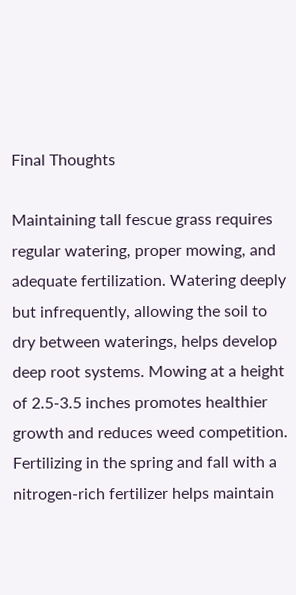Final Thoughts

Maintaining tall fescue grass requires regular watering, proper mowing, and adequate fertilization. Watering deeply but infrequently, allowing the soil to dry between waterings, helps develop deep root systems. Mowing at a height of 2.5-3.5 inches promotes healthier growth and reduces weed competition. Fertilizing in the spring and fall with a nitrogen-rich fertilizer helps maintain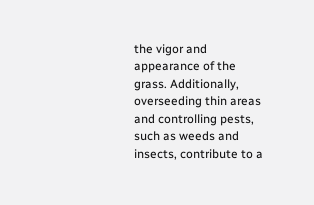the vigor and appearance of the grass. Additionally, overseeding thin areas and controlling pests, such as weeds and insects, contribute to a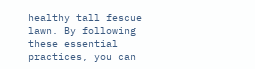healthy tall fescue lawn. By following these essential practices, you can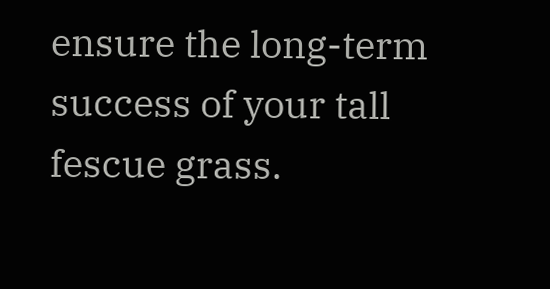ensure the long-term success of your tall fescue grass.